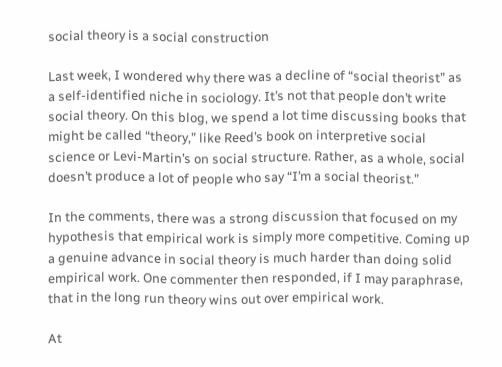social theory is a social construction

Last week, I wondered why there was a decline of “social theorist” as a self-identified niche in sociology. It’s not that people don’t write social theory. On this blog, we spend a lot time discussing books that might be called “theory,” like Reed’s book on interpretive social science or Levi-Martin’s on social structure. Rather, as a whole, social doesn’t produce a lot of people who say “I’m a social theorist.”

In the comments, there was a strong discussion that focused on my hypothesis that empirical work is simply more competitive. Coming up a genuine advance in social theory is much harder than doing solid empirical work. One commenter then responded, if I may paraphrase, that in the long run theory wins out over empirical work.

At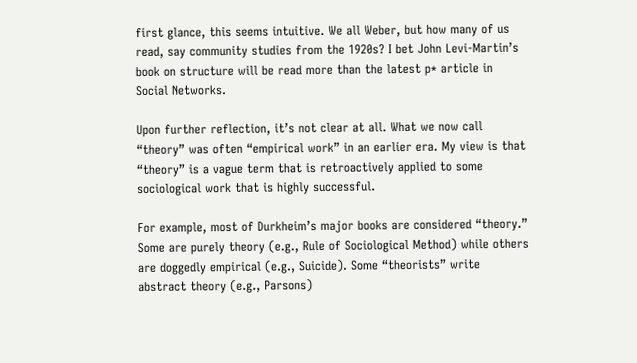first glance, this seems intuitive. We all Weber, but how many of us read, say community studies from the 1920s? I bet John Levi-Martin’s book on structure will be read more than the latest p* article in Social Networks.

Upon further reflection, it’s not clear at all. What we now call “theory” was often “empirical work” in an earlier era. My view is that “theory” is a vague term that is retroactively applied to some sociological work that is highly successful.

For example, most of Durkheim’s major books are considered “theory.” Some are purely theory (e.g., Rule of Sociological Method) while others are doggedly empirical (e.g., Suicide). Some “theorists” write abstract theory (e.g., Parsons)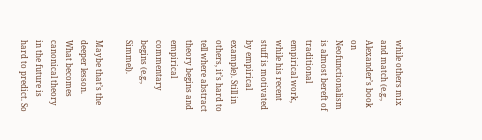while others mix and match (e.g., Alexander’s book on Neofunctionalism is almost bereft of traditional empirical work, while his recent stuff is motivated by empirical example). Still in others, it’s hard to tell where abstract theory begins and empirical commentary begins (e.g., Simmel).

Maybe that’s the deeper lesson. What becomes canonical theory in the future is hard to predict. So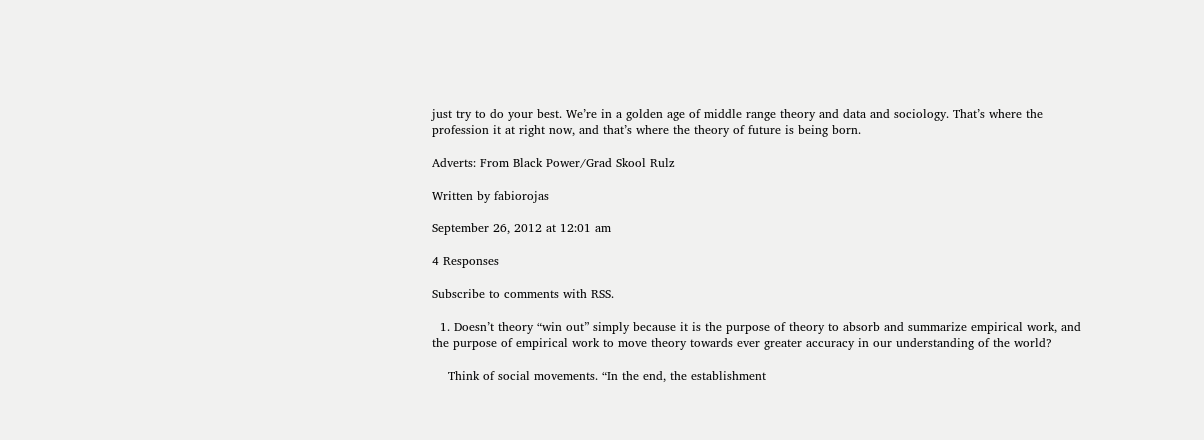just try to do your best. We’re in a golden age of middle range theory and data and sociology. That’s where the profession it at right now, and that’s where the theory of future is being born.

Adverts: From Black Power/Grad Skool Rulz

Written by fabiorojas

September 26, 2012 at 12:01 am

4 Responses

Subscribe to comments with RSS.

  1. Doesn’t theory “win out” simply because it is the purpose of theory to absorb and summarize empirical work, and the purpose of empirical work to move theory towards ever greater accuracy in our understanding of the world?

    Think of social movements. “In the end, the establishment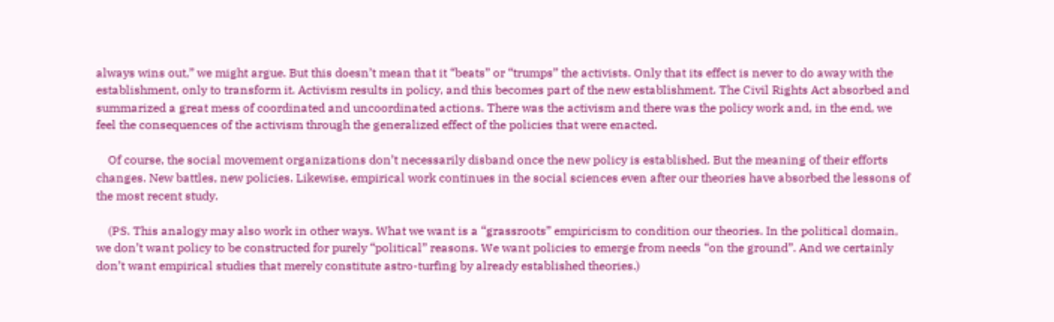always wins out,” we might argue. But this doesn’t mean that it “beats” or “trumps” the activists. Only that its effect is never to do away with the establishment, only to transform it. Activism results in policy, and this becomes part of the new establishment. The Civil Rights Act absorbed and summarized a great mess of coordinated and uncoordinated actions. There was the activism and there was the policy work and, in the end, we feel the consequences of the activism through the generalized effect of the policies that were enacted.

    Of course, the social movement organizations don’t necessarily disband once the new policy is established. But the meaning of their efforts changes. New battles, new policies. Likewise, empirical work continues in the social sciences even after our theories have absorbed the lessons of the most recent study.

    (PS. This analogy may also work in other ways. What we want is a “grassroots” empiricism to condition our theories. In the political domain, we don’t want policy to be constructed for purely “political” reasons. We want policies to emerge from needs “on the ground”. And we certainly don’t want empirical studies that merely constitute astro-turfing by already established theories.)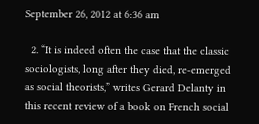September 26, 2012 at 6:36 am

  2. “It is indeed often the case that the classic sociologists, long after they died, re-emerged as social theorists,” writes Gerard Delanty in this recent review of a book on French social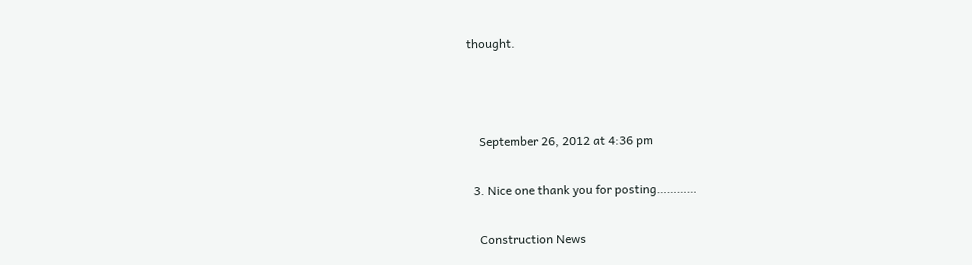thought.



    September 26, 2012 at 4:36 pm

  3. Nice one thank you for posting…………

    Construction News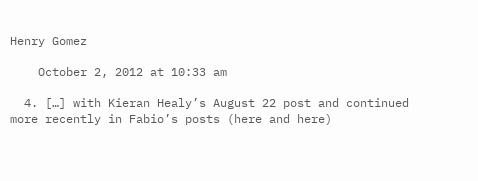Henry Gomez

    October 2, 2012 at 10:33 am

  4. […] with Kieran Healy’s August 22 post and continued more recently in Fabio’s posts (here and here)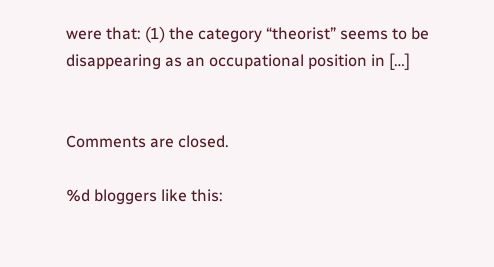were that: (1) the category “theorist” seems to be disappearing as an occupational position in […]


Comments are closed.

%d bloggers like this: